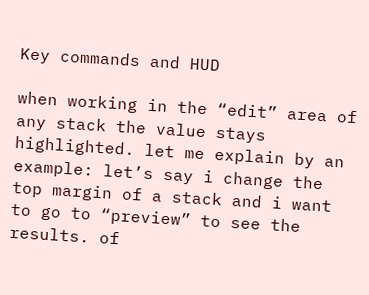Key commands and HUD

when working in the “edit” area of any stack the value stays highlighted. let me explain by an example: let’s say i change the top margin of a stack and i want to go to “preview” to see the results. of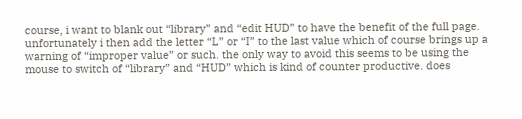course, i want to blank out “library” and “edit HUD” to have the benefit of the full page. unfortunately i then add the letter “L” or “I” to the last value which of course brings up a warning of “improper value” or such. the only way to avoid this seems to be using the mouse to switch of “library” and “HUD” which is kind of counter productive. does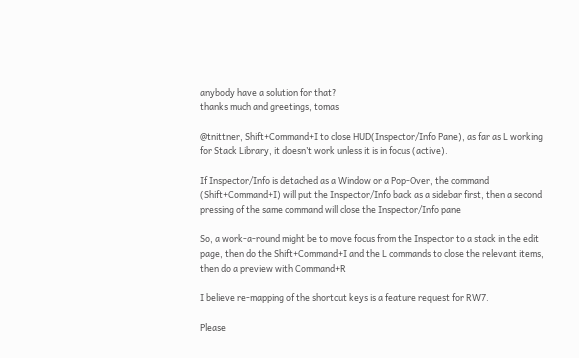anybody have a solution for that?
thanks much and greetings, tomas

@tnittner, Shift+Command+I to close HUD(Inspector/Info Pane), as far as L working for Stack Library, it doesn’t work unless it is in focus (active).

If Inspector/Info is detached as a Window or a Pop-Over, the command (Shift+Command+I) will put the Inspector/Info back as a sidebar first, then a second pressing of the same command will close the Inspector/Info pane

So, a work-a-round might be to move focus from the Inspector to a stack in the edit page, then do the Shift+Command+I and the L commands to close the relevant items, then do a preview with Command+R

I believe re-mapping of the shortcut keys is a feature request for RW7.

Please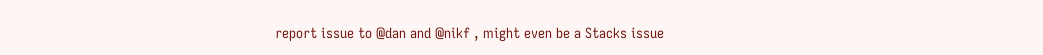report issue to @dan and @nikf , might even be a Stacks issue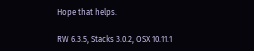Hope that helps.

RW 6.3.5, Stacks 3.0.2, OSX 10.11.1